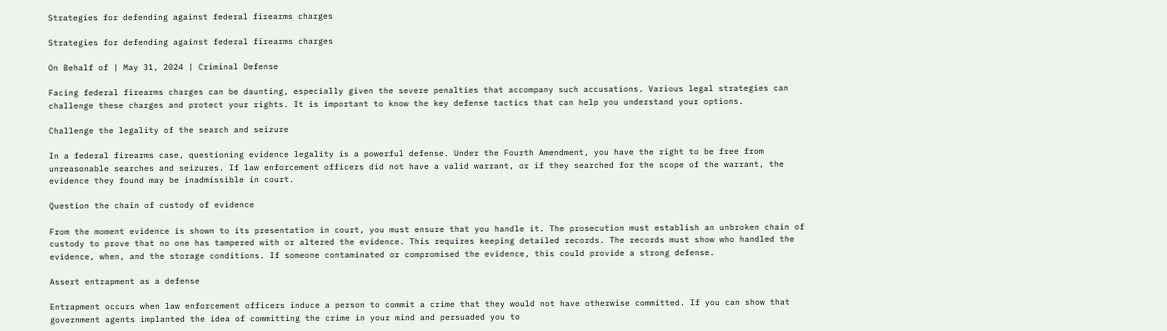Strategies for defending against federal firearms charges

Strategies for defending against federal firearms charges

On Behalf of | May 31, 2024 | Criminal Defense

Facing federal firearms charges can be daunting, especially given the severe penalties that accompany such accusations. Various legal strategies can challenge these charges and protect your rights. It is important to know the key defense tactics that can help you understand your options.

Challenge the legality of the search and seizure

In a federal firearms case, questioning evidence legality is a powerful defense. Under the Fourth Amendment, you have the right to be free from unreasonable searches and seizures. If law enforcement officers did not have a valid warrant, or if they searched for the scope of the warrant, the evidence they found may be inadmissible in court.

Question the chain of custody of evidence

From the moment evidence is shown to its presentation in court, you must ensure that you handle it. The prosecution must establish an unbroken chain of custody to prove that no one has tampered with or altered the evidence. This requires keeping detailed records. The records must show who handled the evidence, when, and the storage conditions. If someone contaminated or compromised the evidence, this could provide a strong defense.

Assert entrapment as a defense

Entrapment occurs when law enforcement officers induce a person to commit a crime that they would not have otherwise committed. If you can show that government agents implanted the idea of committing the crime in your mind and persuaded you to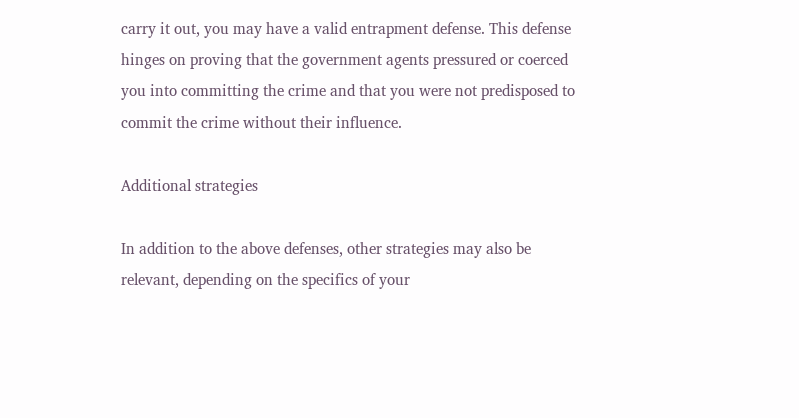carry it out, you may have a valid entrapment defense. This defense hinges on proving that the government agents pressured or coerced you into committing the crime and that you were not predisposed to commit the crime without their influence.

Additional strategies

In addition to the above defenses, other strategies may also be relevant, depending on the specifics of your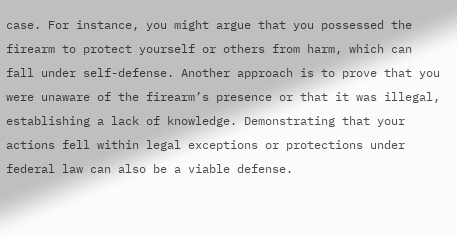case. For instance, you might argue that you possessed the firearm to protect yourself or others from harm, which can fall under self-defense. Another approach is to prove that you were unaware of the firearm’s presence or that it was illegal, establishing a lack of knowledge. Demonstrating that your actions fell within legal exceptions or protections under federal law can also be a viable defense.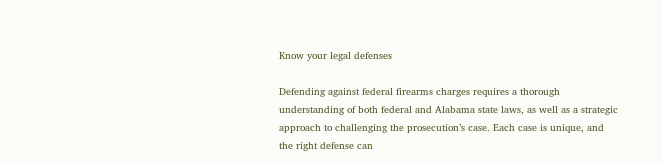Know your legal defenses

Defending against federal firearms charges requires a thorough understanding of both federal and Alabama state laws, as well as a strategic approach to challenging the prosecution’s case. Each case is unique, and the right defense can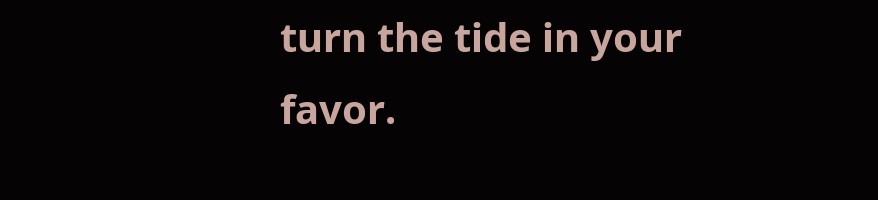turn the tide in your favor.